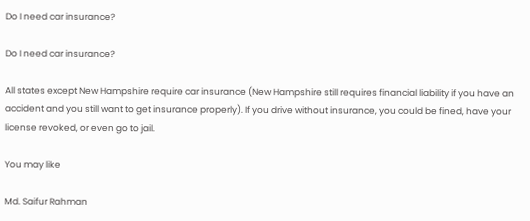Do I need car insurance?

Do I need car insurance?

All states except New Hampshire require car insurance (New Hampshire still requires financial liability if you have an accident and you still want to get insurance properly). If you drive without insurance, you could be fined, have your license revoked, or even go to jail.

You may like

Md. Saifur Rahman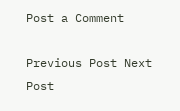Post a Comment

Previous Post Next Post